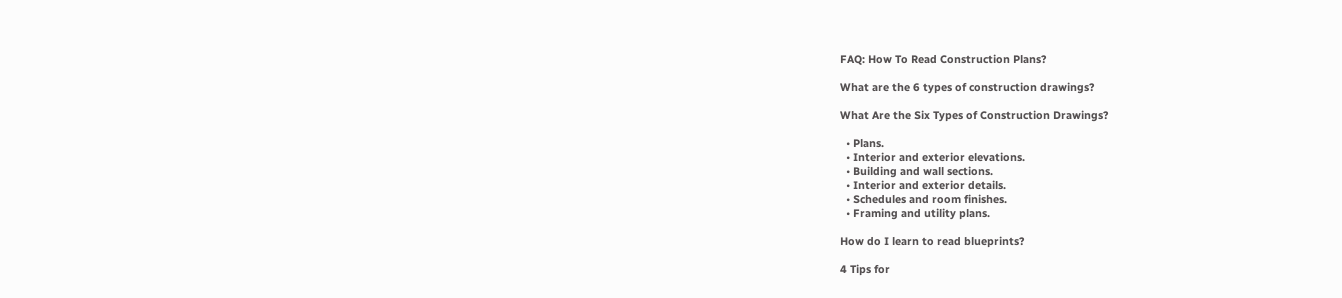FAQ: How To Read Construction Plans?

What are the 6 types of construction drawings?

What Are the Six Types of Construction Drawings?

  • Plans.
  • Interior and exterior elevations.
  • Building and wall sections.
  • Interior and exterior details.
  • Schedules and room finishes.
  • Framing and utility plans.

How do I learn to read blueprints?

4 Tips for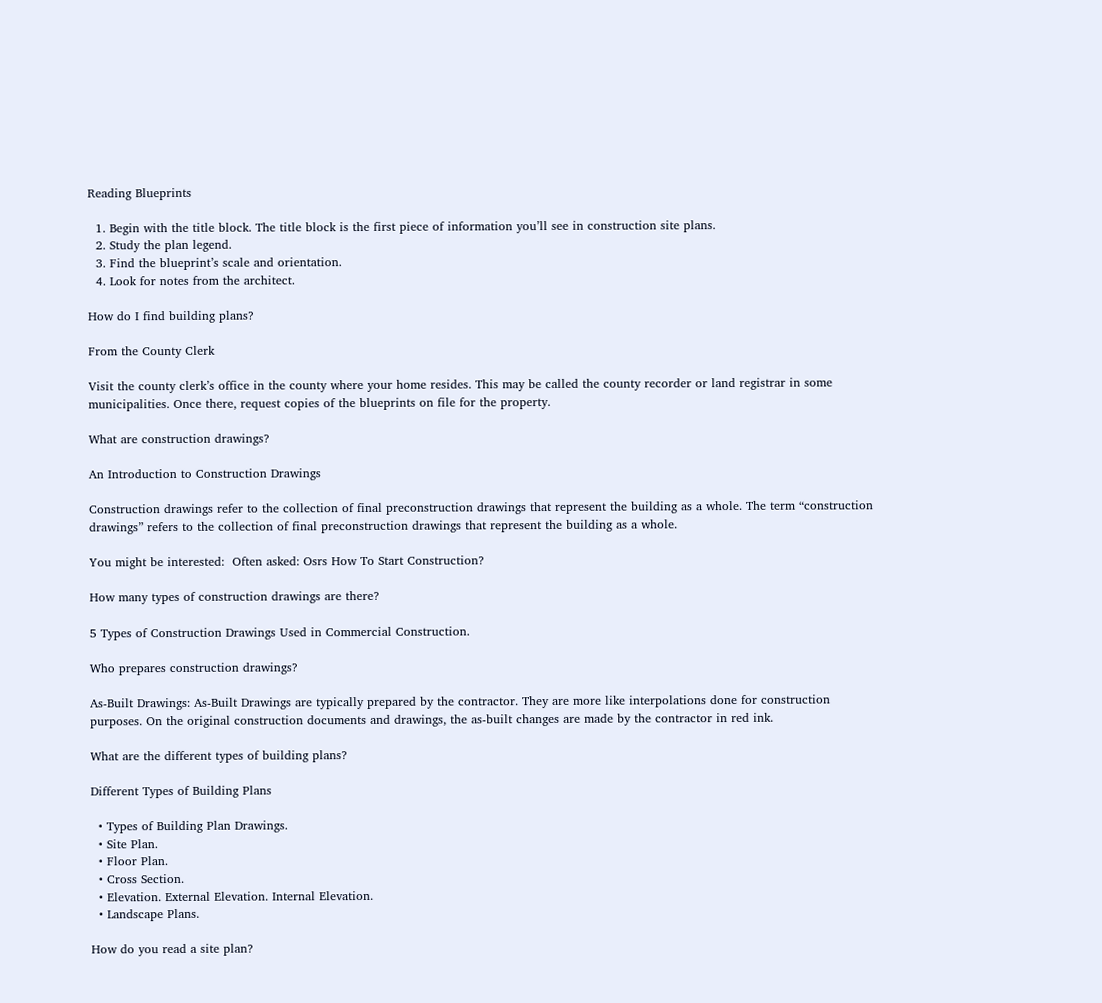Reading Blueprints

  1. Begin with the title block. The title block is the first piece of information you’ll see in construction site plans.
  2. Study the plan legend.
  3. Find the blueprint’s scale and orientation.
  4. Look for notes from the architect.

How do I find building plans?

From the County Clerk

Visit the county clerk’s office in the county where your home resides. This may be called the county recorder or land registrar in some municipalities. Once there, request copies of the blueprints on file for the property.

What are construction drawings?

An Introduction to Construction Drawings

Construction drawings refer to the collection of final preconstruction drawings that represent the building as a whole. The term “construction drawings” refers to the collection of final preconstruction drawings that represent the building as a whole.

You might be interested:  Often asked: Osrs How To Start Construction?

How many types of construction drawings are there?

5 Types of Construction Drawings Used in Commercial Construction.

Who prepares construction drawings?

As-Built Drawings: As-Built Drawings are typically prepared by the contractor. They are more like interpolations done for construction purposes. On the original construction documents and drawings, the as-built changes are made by the contractor in red ink.

What are the different types of building plans?

Different Types of Building Plans

  • Types of Building Plan Drawings.
  • Site Plan.
  • Floor Plan.
  • Cross Section.
  • Elevation. External Elevation. Internal Elevation.
  • Landscape Plans.

How do you read a site plan?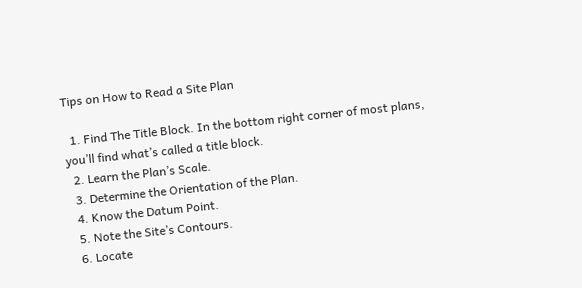Tips on How to Read a Site Plan

  1. Find The Title Block. In the bottom right corner of most plans, you’ll find what’s called a title block.
  2. Learn the Plan’s Scale.
  3. Determine the Orientation of the Plan.
  4. Know the Datum Point.
  5. Note the Site’s Contours.
  6. Locate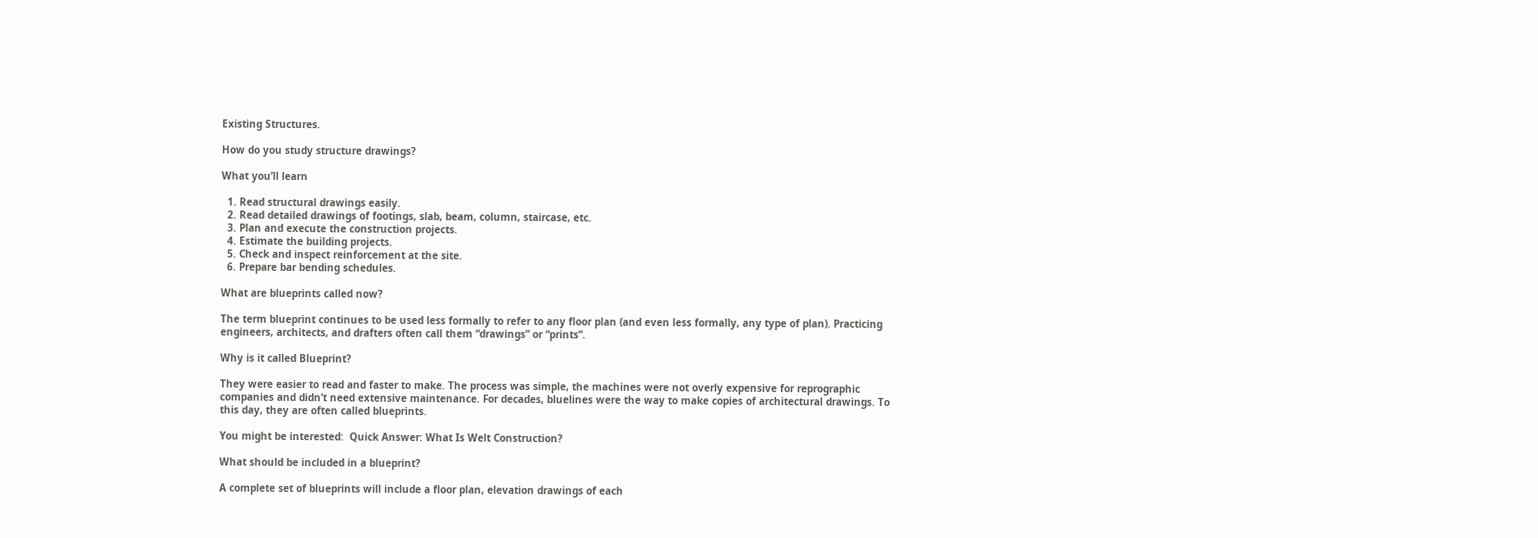Existing Structures.

How do you study structure drawings?

What you’ll learn

  1. Read structural drawings easily.
  2. Read detailed drawings of footings, slab, beam, column, staircase, etc.
  3. Plan and execute the construction projects.
  4. Estimate the building projects.
  5. Check and inspect reinforcement at the site.
  6. Prepare bar bending schedules.

What are blueprints called now?

The term blueprint continues to be used less formally to refer to any floor plan (and even less formally, any type of plan). Practicing engineers, architects, and drafters often call them “drawings” or “prints”.

Why is it called Blueprint?

They were easier to read and faster to make. The process was simple, the machines were not overly expensive for reprographic companies and didn’t need extensive maintenance. For decades, bluelines were the way to make copies of architectural drawings. To this day, they are often called blueprints.

You might be interested:  Quick Answer: What Is Welt Construction?

What should be included in a blueprint?

A complete set of blueprints will include a floor plan, elevation drawings of each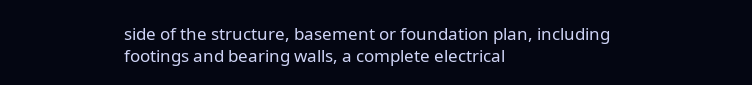side of the structure, basement or foundation plan, including footings and bearing walls, a complete electrical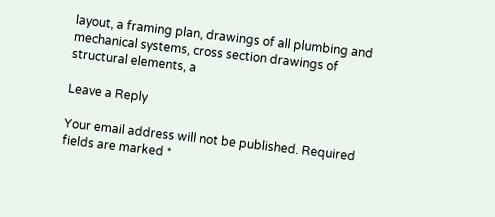layout, a framing plan, drawings of all plumbing and mechanical systems, cross section drawings of structural elements, a

Leave a Reply

Your email address will not be published. Required fields are marked *